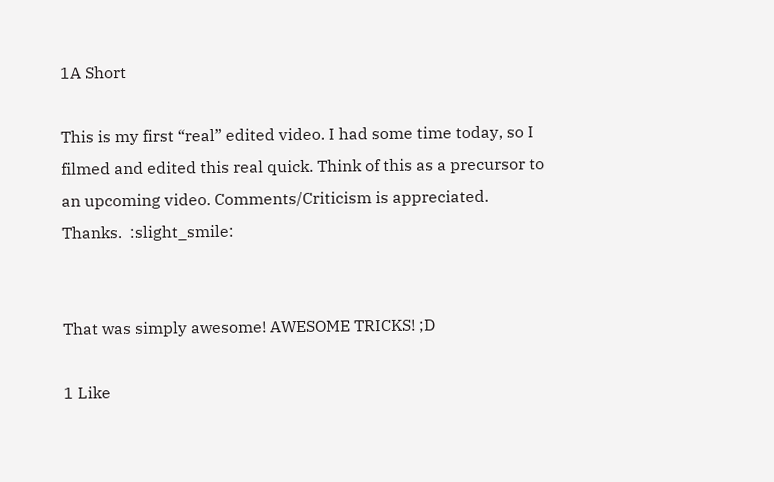1A Short

This is my first “real” edited video. I had some time today, so I filmed and edited this real quick. Think of this as a precursor to an upcoming video. Comments/Criticism is appreciated. Thanks.  :slight_smile:


That was simply awesome! AWESOME TRICKS! ;D

1 Like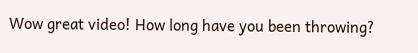Wow great video! How long have you been throwing?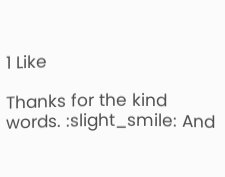1 Like

Thanks for the kind words. :slight_smile: And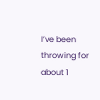I’ve been throwing for about 1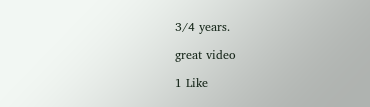3/4 years.

great video

1 Like